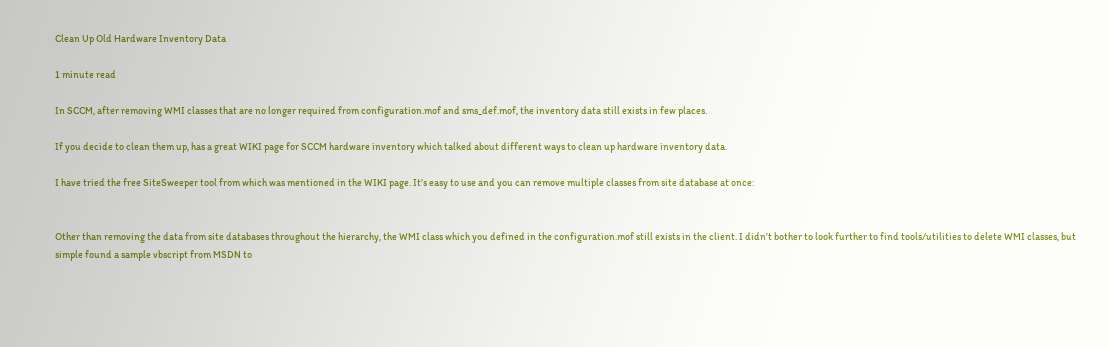Clean Up Old Hardware Inventory Data

1 minute read

In SCCM, after removing WMI classes that are no longer required from configuration.mof and sms_def.mof, the inventory data still exists in few places.

If you decide to clean them up, has a great WIKI page for SCCM hardware inventory which talked about different ways to clean up hardware inventory data.

I have tried the free SiteSweeper tool from which was mentioned in the WIKI page. It’s easy to use and you can remove multiple classes from site database at once:


Other than removing the data from site databases throughout the hierarchy, the WMI class which you defined in the configuration.mof still exists in the client. I didn’t bother to look further to find tools/utilities to delete WMI classes, but simple found a sample vbscript from MSDN to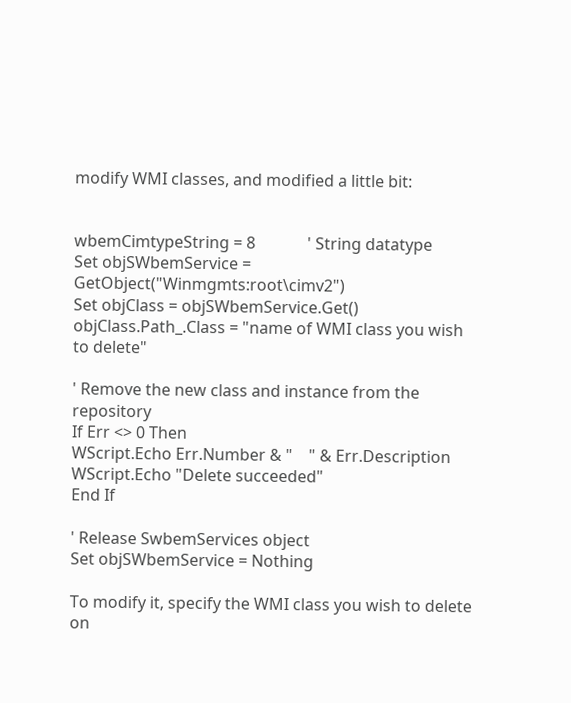modify WMI classes, and modified a little bit:


wbemCimtypeString = 8             ' String datatype
Set objSWbemService = GetObject("Winmgmts:root\cimv2")
Set objClass = objSWbemService.Get()
objClass.Path_.Class = "name of WMI class you wish to delete"

' Remove the new class and instance from the repository
If Err <> 0 Then
WScript.Echo Err.Number & "    " & Err.Description
WScript.Echo "Delete succeeded"
End If

' Release SwbemServices object
Set objSWbemService = Nothing

To modify it, specify the WMI class you wish to delete on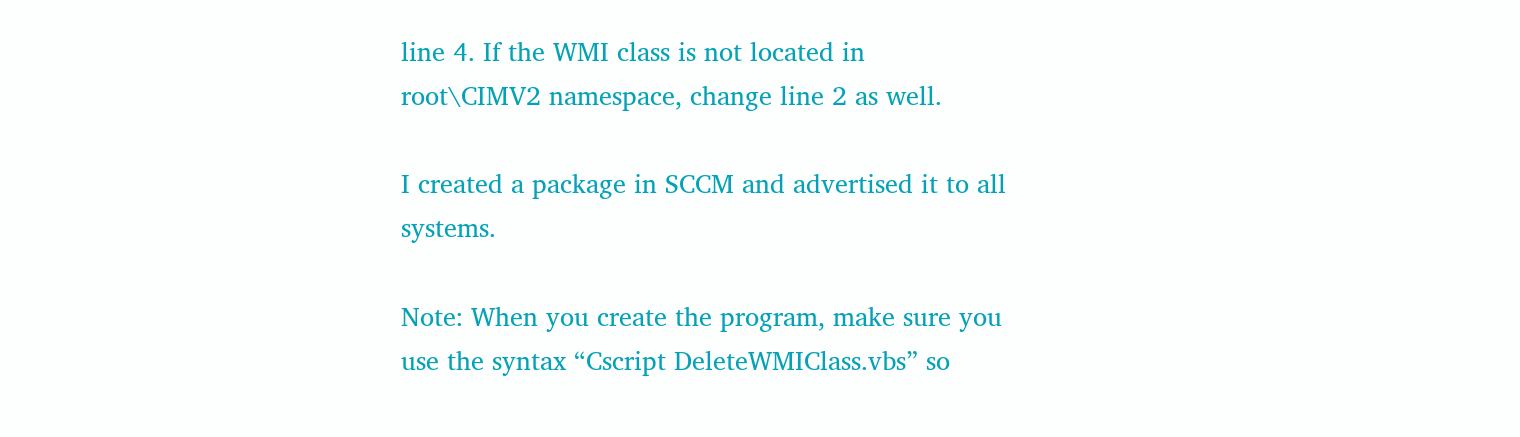line 4. If the WMI class is not located in root\CIMV2 namespace, change line 2 as well.

I created a package in SCCM and advertised it to all systems.

Note: When you create the program, make sure you use the syntax “Cscript DeleteWMIClass.vbs” so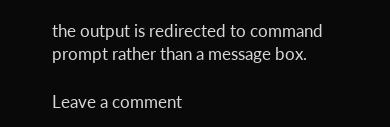the output is redirected to command prompt rather than a message box.

Leave a comment